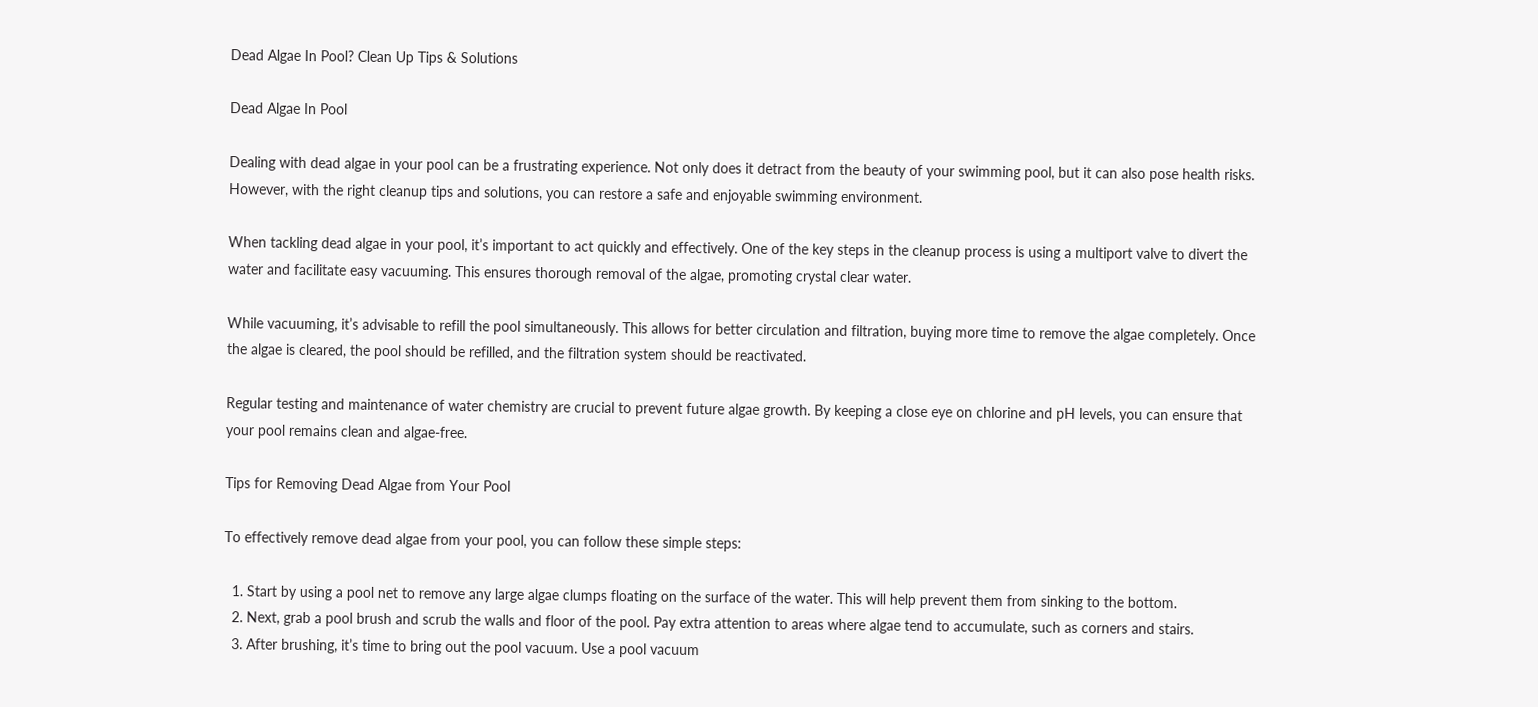Dead Algae In Pool? Clean Up Tips & Solutions

Dead Algae In Pool

Dealing with dead algae in your pool can be a frustrating experience. Not only does it detract from the beauty of your swimming pool, but it can also pose health risks. However, with the right cleanup tips and solutions, you can restore a safe and enjoyable swimming environment.

When tackling dead algae in your pool, it’s important to act quickly and effectively. One of the key steps in the cleanup process is using a multiport valve to divert the water and facilitate easy vacuuming. This ensures thorough removal of the algae, promoting crystal clear water.

While vacuuming, it’s advisable to refill the pool simultaneously. This allows for better circulation and filtration, buying more time to remove the algae completely. Once the algae is cleared, the pool should be refilled, and the filtration system should be reactivated.

Regular testing and maintenance of water chemistry are crucial to prevent future algae growth. By keeping a close eye on chlorine and pH levels, you can ensure that your pool remains clean and algae-free.

Tips for Removing Dead Algae from Your Pool

To effectively remove dead algae from your pool, you can follow these simple steps:

  1. Start by using a pool net to remove any large algae clumps floating on the surface of the water. This will help prevent them from sinking to the bottom.
  2. Next, grab a pool brush and scrub the walls and floor of the pool. Pay extra attention to areas where algae tend to accumulate, such as corners and stairs.
  3. After brushing, it’s time to bring out the pool vacuum. Use a pool vacuum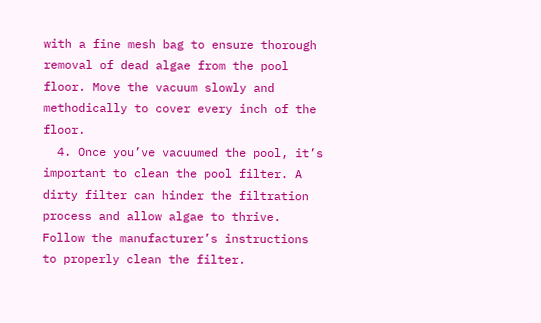with a fine mesh bag to ensure thorough removal of dead algae from the pool floor. Move the vacuum slowly and methodically to cover every inch of the floor.
  4. Once you’ve vacuumed the pool, it’s important to clean the pool filter. A dirty filter can hinder the filtration process and allow algae to thrive. Follow the manufacturer’s instructions to properly clean the filter.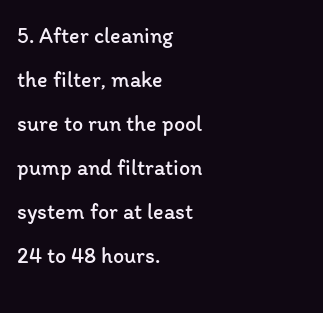5. After cleaning the filter, make sure to run the pool pump and filtration system for at least 24 to 48 hours.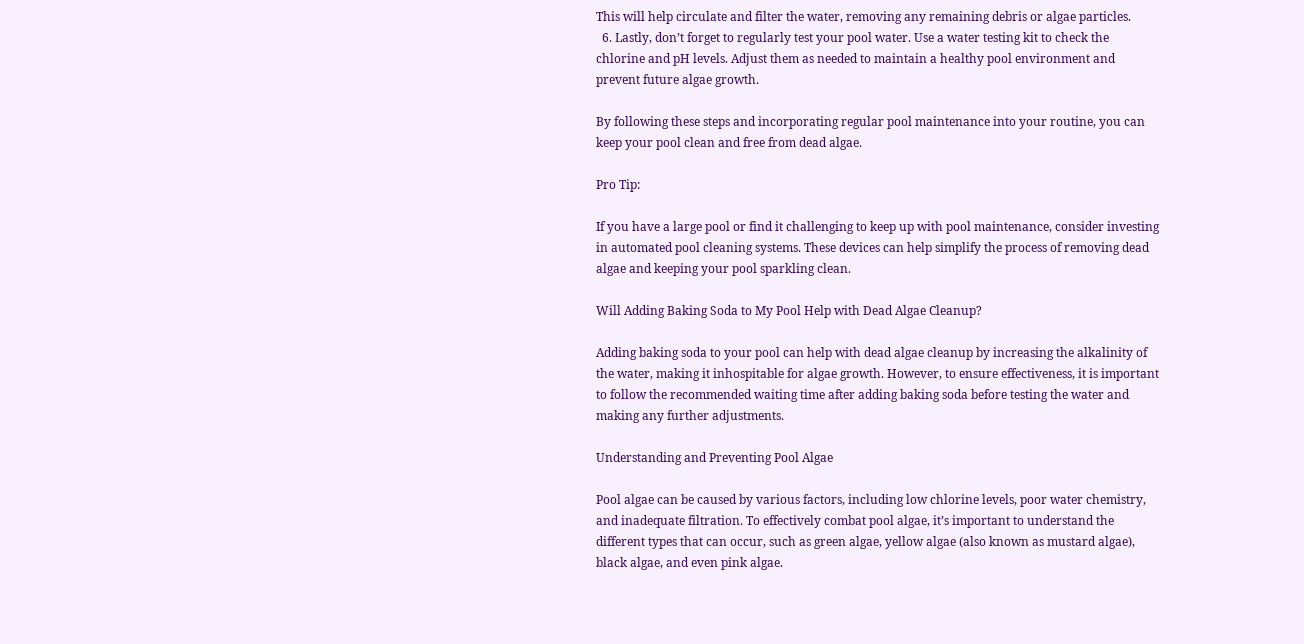This will help circulate and filter the water, removing any remaining debris or algae particles.
  6. Lastly, don’t forget to regularly test your pool water. Use a water testing kit to check the chlorine and pH levels. Adjust them as needed to maintain a healthy pool environment and prevent future algae growth.

By following these steps and incorporating regular pool maintenance into your routine, you can keep your pool clean and free from dead algae.

Pro Tip:

If you have a large pool or find it challenging to keep up with pool maintenance, consider investing in automated pool cleaning systems. These devices can help simplify the process of removing dead algae and keeping your pool sparkling clean.

Will Adding Baking Soda to My Pool Help with Dead Algae Cleanup?

Adding baking soda to your pool can help with dead algae cleanup by increasing the alkalinity of the water, making it inhospitable for algae growth. However, to ensure effectiveness, it is important to follow the recommended waiting time after adding baking soda before testing the water and making any further adjustments.

Understanding and Preventing Pool Algae

Pool algae can be caused by various factors, including low chlorine levels, poor water chemistry, and inadequate filtration. To effectively combat pool algae, it’s important to understand the different types that can occur, such as green algae, yellow algae (also known as mustard algae), black algae, and even pink algae.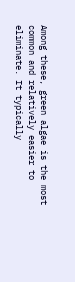Among these, green algae is the most common and relatively easier to eliminate. It typically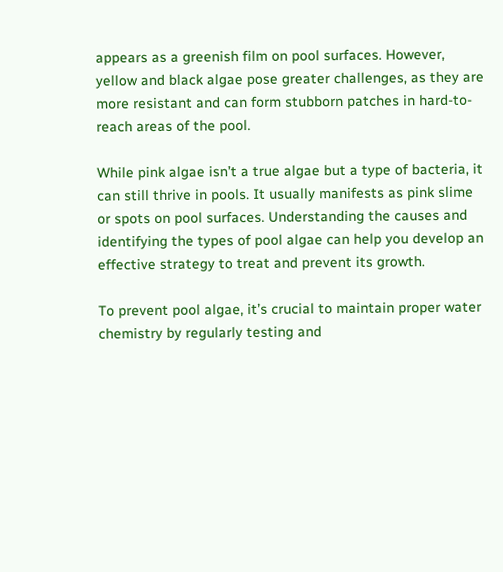appears as a greenish film on pool surfaces. However, yellow and black algae pose greater challenges, as they are more resistant and can form stubborn patches in hard-to-reach areas of the pool.

While pink algae isn’t a true algae but a type of bacteria, it can still thrive in pools. It usually manifests as pink slime or spots on pool surfaces. Understanding the causes and identifying the types of pool algae can help you develop an effective strategy to treat and prevent its growth.

To prevent pool algae, it’s crucial to maintain proper water chemistry by regularly testing and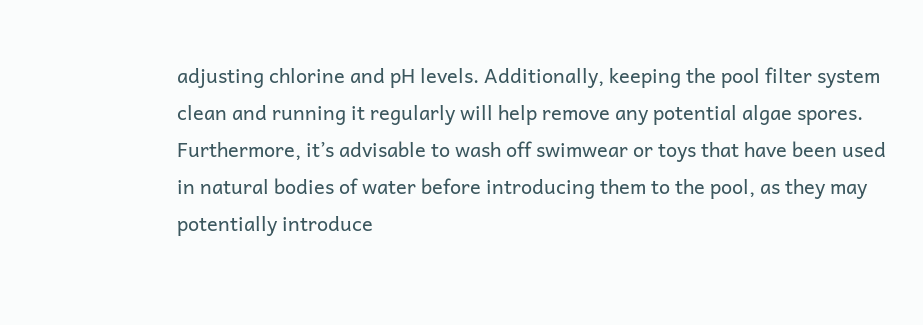adjusting chlorine and pH levels. Additionally, keeping the pool filter system clean and running it regularly will help remove any potential algae spores. Furthermore, it’s advisable to wash off swimwear or toys that have been used in natural bodies of water before introducing them to the pool, as they may potentially introduce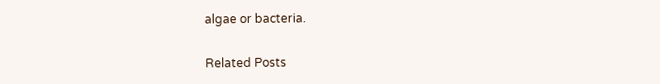algae or bacteria.

Related Posts